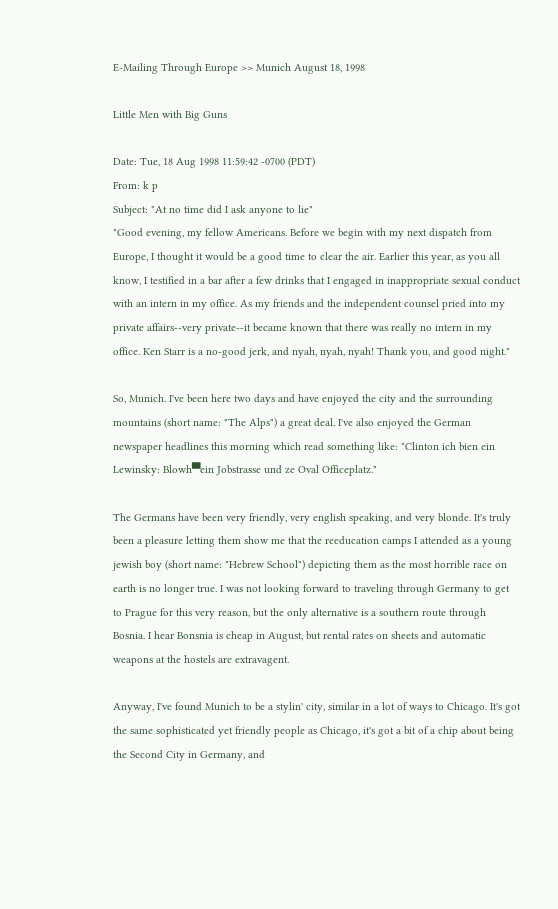E-Mailing Through Europe >> Munich August 18, 1998

Little Men with Big Guns

Date: Tue, 18 Aug 1998 11:59:42 -0700 (PDT)
From: k p
Subject: "At no time did I ask anyone to lie"
"Good evening, my fellow Americans. Before we begin with my next dispatch from Europe, I thought it would be a good time to clear the air. Earlier this year, as you all know, I testified in a bar after a few drinks that I engaged in inappropriate sexual conduct with an intern in my office. As my friends and the independent counsel pried into my private affairs--very private--it became known that there was really no intern in my office. Ken Starr is a no-good jerk, and nyah, nyah, nyah! Thank you, and good night."

So, Munich. I've been here two days and have enjoyed the city and the surrounding mountains (short name: "The Alps") a great deal. I've also enjoyed the German newspaper headlines this morning which read something like: "Clinton ich bien ein Lewinsky: Blowh▀ein Jobstrasse und ze Oval Officeplatz."

The Germans have been very friendly, very english speaking, and very blonde. It's truly been a pleasure letting them show me that the reeducation camps I attended as a young jewish boy (short name: "Hebrew School") depicting them as the most horrible race on earth is no longer true. I was not looking forward to traveling through Germany to get to Prague for this very reason, but the only alternative is a southern route through Bosnia. I hear Bonsnia is cheap in August, but rental rates on sheets and automatic weapons at the hostels are extravagent.

Anyway, I've found Munich to be a stylin' city, similar in a lot of ways to Chicago. It's got the same sophisticated yet friendly people as Chicago, it's got a bit of a chip about being the Second City in Germany, and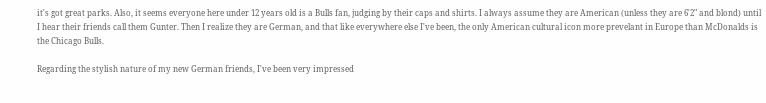it's got great parks. Also, it seems everyone here under 12 years old is a Bulls fan, judging by their caps and shirts. I always assume they are American (unless they are 6'2" and blond) until I hear their friends call them Gunter. Then I realize they are German, and that like everywhere else I've been, the only American cultural icon more prevelant in Europe than McDonalds is the Chicago Bulls.

Regarding the stylish nature of my new German friends, I've been very impressed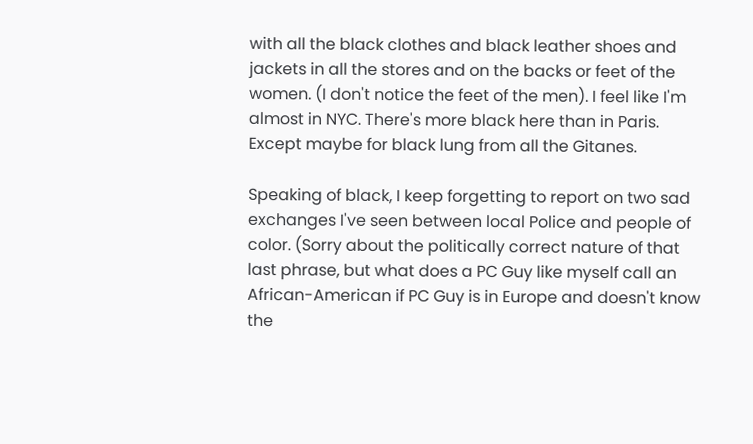with all the black clothes and black leather shoes and jackets in all the stores and on the backs or feet of the women. (I don't notice the feet of the men). I feel like I'm almost in NYC. There's more black here than in Paris. Except maybe for black lung from all the Gitanes.

Speaking of black, I keep forgetting to report on two sad exchanges I've seen between local Police and people of color. (Sorry about the politically correct nature of that last phrase, but what does a PC Guy like myself call an African-American if PC Guy is in Europe and doesn't know the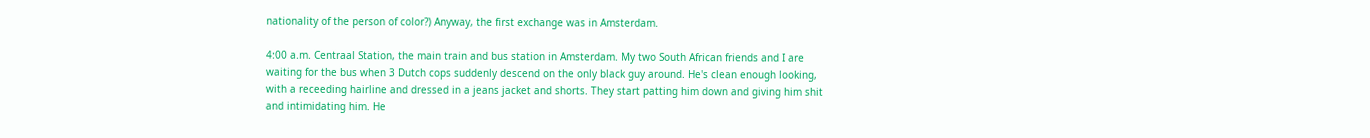nationality of the person of color?) Anyway, the first exchange was in Amsterdam.

4:00 a.m. Centraal Station, the main train and bus station in Amsterdam. My two South African friends and I are waiting for the bus when 3 Dutch cops suddenly descend on the only black guy around. He's clean enough looking, with a receeding hairline and dressed in a jeans jacket and shorts. They start patting him down and giving him shit and intimidating him. He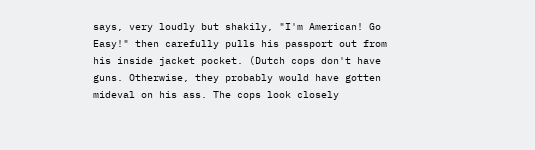says, very loudly but shakily, "I'm American! Go Easy!" then carefully pulls his passport out from his inside jacket pocket. (Dutch cops don't have guns. Otherwise, they probably would have gotten mideval on his ass. The cops look closely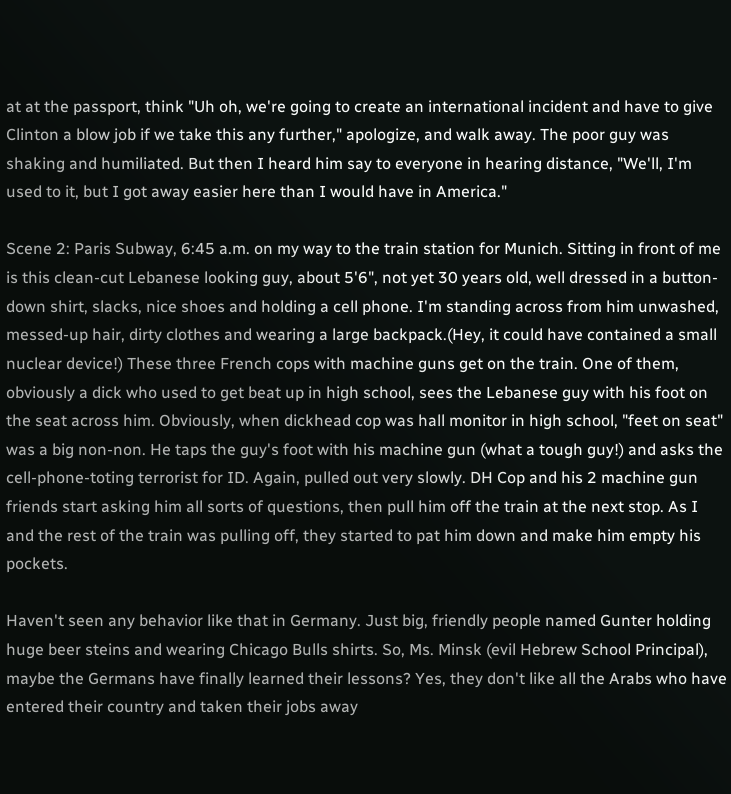at at the passport, think "Uh oh, we're going to create an international incident and have to give Clinton a blow job if we take this any further," apologize, and walk away. The poor guy was shaking and humiliated. But then I heard him say to everyone in hearing distance, "We'll, I'm used to it, but I got away easier here than I would have in America."

Scene 2: Paris Subway, 6:45 a.m. on my way to the train station for Munich. Sitting in front of me is this clean-cut Lebanese looking guy, about 5'6", not yet 30 years old, well dressed in a button-down shirt, slacks, nice shoes and holding a cell phone. I'm standing across from him unwashed, messed-up hair, dirty clothes and wearing a large backpack.(Hey, it could have contained a small nuclear device!) These three French cops with machine guns get on the train. One of them, obviously a dick who used to get beat up in high school, sees the Lebanese guy with his foot on the seat across him. Obviously, when dickhead cop was hall monitor in high school, "feet on seat" was a big non-non. He taps the guy's foot with his machine gun (what a tough guy!) and asks the cell-phone-toting terrorist for ID. Again, pulled out very slowly. DH Cop and his 2 machine gun friends start asking him all sorts of questions, then pull him off the train at the next stop. As I and the rest of the train was pulling off, they started to pat him down and make him empty his pockets.

Haven't seen any behavior like that in Germany. Just big, friendly people named Gunter holding huge beer steins and wearing Chicago Bulls shirts. So, Ms. Minsk (evil Hebrew School Principal), maybe the Germans have finally learned their lessons? Yes, they don't like all the Arabs who have entered their country and taken their jobs away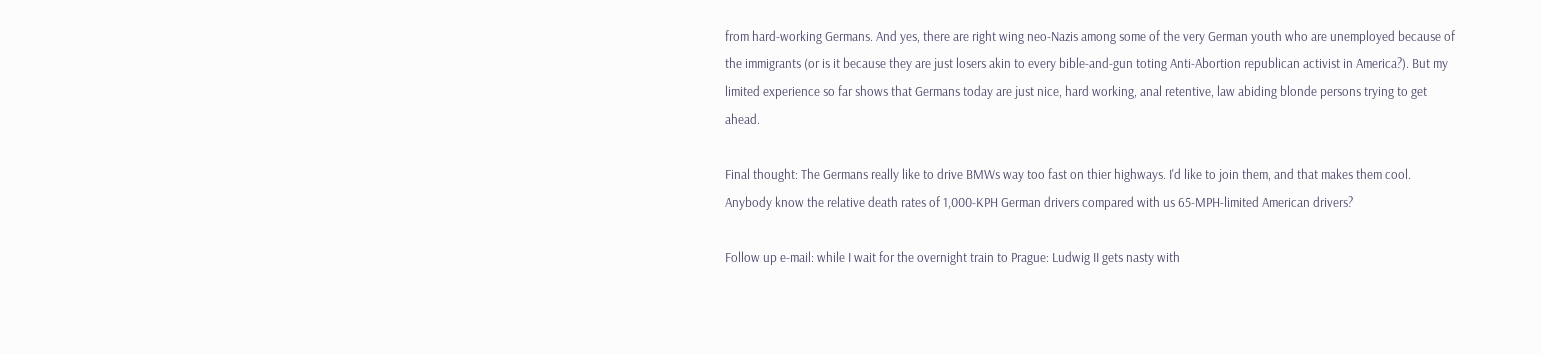from hard-working Germans. And yes, there are right wing neo-Nazis among some of the very German youth who are unemployed because of the immigrants (or is it because they are just losers akin to every bible-and-gun toting Anti-Abortion republican activist in America?). But my limited experience so far shows that Germans today are just nice, hard working, anal retentive, law abiding blonde persons trying to get ahead.

Final thought: The Germans really like to drive BMWs way too fast on thier highways. I'd like to join them, and that makes them cool. Anybody know the relative death rates of 1,000-KPH German drivers compared with us 65-MPH-limited American drivers?

Follow up e-mail: while I wait for the overnight train to Prague: Ludwig II gets nasty with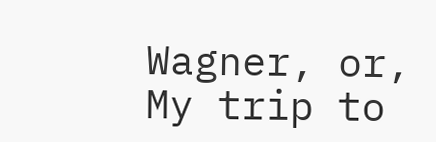Wagner, or, My trip to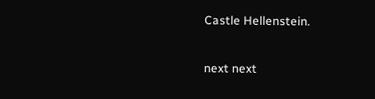Castle Hellenstein.

next next